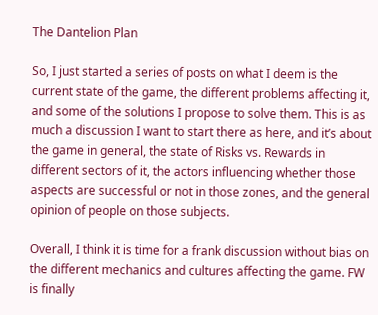The Dantelion Plan

So, I just started a series of posts on what I deem is the current state of the game, the different problems affecting it, and some of the solutions I propose to solve them. This is as much a discussion I want to start there as here, and it’s about the game in general, the state of Risks vs. Rewards in different sectors of it, the actors influencing whether those aspects are successful or not in those zones, and the general opinion of people on those subjects.

Overall, I think it is time for a frank discussion without bias on the different mechanics and cultures affecting the game. FW is finally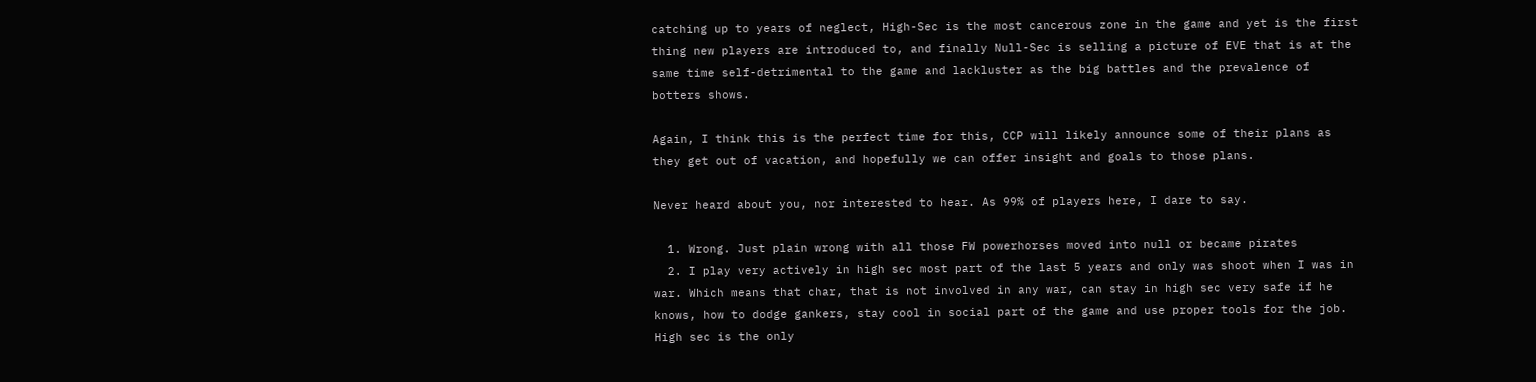catching up to years of neglect, High-Sec is the most cancerous zone in the game and yet is the first thing new players are introduced to, and finally Null-Sec is selling a picture of EVE that is at the same time self-detrimental to the game and lackluster as the big battles and the prevalence of botters shows.

Again, I think this is the perfect time for this, CCP will likely announce some of their plans as they get out of vacation, and hopefully we can offer insight and goals to those plans.

Never heard about you, nor interested to hear. As 99% of players here, I dare to say.

  1. Wrong. Just plain wrong with all those FW powerhorses moved into null or became pirates
  2. I play very actively in high sec most part of the last 5 years and only was shoot when I was in war. Which means that char, that is not involved in any war, can stay in high sec very safe if he knows, how to dodge gankers, stay cool in social part of the game and use proper tools for the job. High sec is the only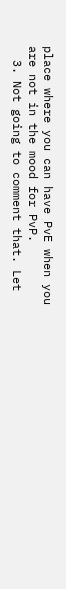place where you can have PvE when you are not in the mood for PvP.
  3. Not going to comment that. Let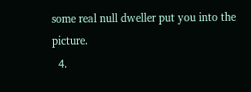some real null dweller put you into the picture.
  4.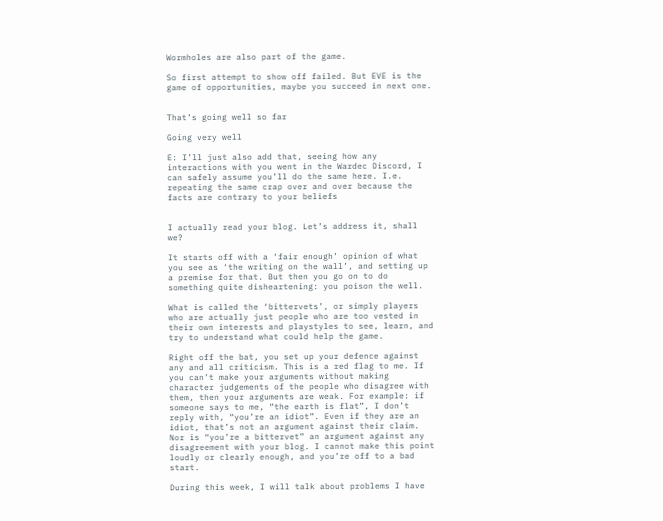Wormholes are also part of the game.

So first attempt to show off failed. But EVE is the game of opportunities, maybe you succeed in next one.


That’s going well so far

Going very well

E: I’ll just also add that, seeing how any interactions with you went in the Wardec Discord, I can safely assume you’ll do the same here. I.e. repeating the same crap over and over because the facts are contrary to your beliefs


I actually read your blog. Let’s address it, shall we?

It starts off with a ‘fair enough’ opinion of what you see as ‘the writing on the wall’, and setting up a premise for that. But then you go on to do something quite disheartening: you poison the well.

What is called the ‘bittervets’, or simply players who are actually just people who are too vested in their own interests and playstyles to see, learn, and try to understand what could help the game.

Right off the bat, you set up your defence against any and all criticism. This is a red flag to me. If you can’t make your arguments without making character judgements of the people who disagree with them, then your arguments are weak. For example: if someone says to me, “the earth is flat”, I don’t reply with, “you’re an idiot”. Even if they are an idiot, that’s not an argument against their claim. Nor is “you’re a bittervet” an argument against any disagreement with your blog. I cannot make this point loudly or clearly enough, and you’re off to a bad start.

During this week, I will talk about problems I have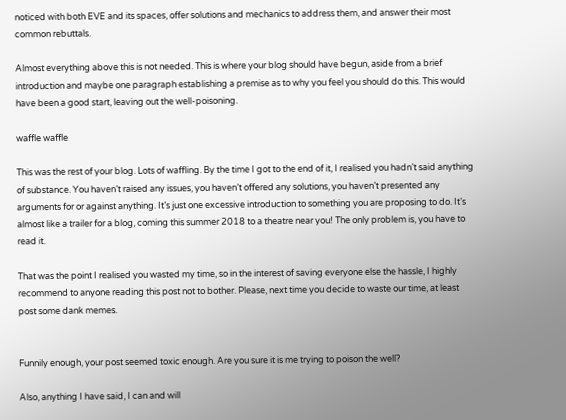noticed with both EVE and its spaces, offer solutions and mechanics to address them, and answer their most common rebuttals.

Almost everything above this is not needed. This is where your blog should have begun, aside from a brief introduction and maybe one paragraph establishing a premise as to why you feel you should do this. This would have been a good start, leaving out the well-poisoning.

waffle waffle

This was the rest of your blog. Lots of waffling. By the time I got to the end of it, I realised you hadn’t said anything of substance. You haven’t raised any issues, you haven’t offered any solutions, you haven’t presented any arguments for or against anything. It’s just one excessive introduction to something you are proposing to do. It’s almost like a trailer for a blog, coming this summer 2018 to a theatre near you! The only problem is, you have to read it.

That was the point I realised you wasted my time, so in the interest of saving everyone else the hassle, I highly recommend to anyone reading this post not to bother. Please, next time you decide to waste our time, at least post some dank memes.


Funnily enough, your post seemed toxic enough. Are you sure it is me trying to poison the well?

Also, anything I have said, I can and will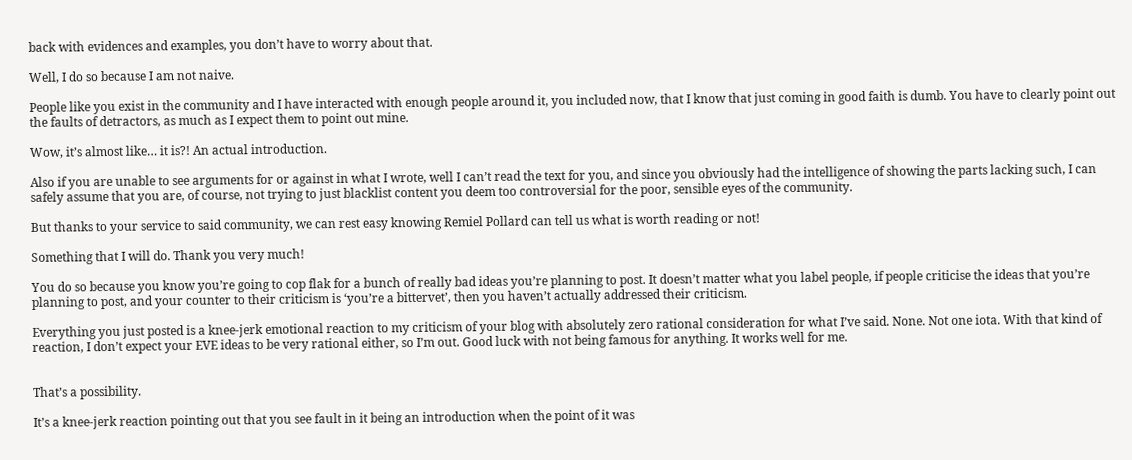back with evidences and examples, you don’t have to worry about that.

Well, I do so because I am not naive.

People like you exist in the community and I have interacted with enough people around it, you included now, that I know that just coming in good faith is dumb. You have to clearly point out the faults of detractors, as much as I expect them to point out mine.

Wow, it’s almost like… it is?! An actual introduction.

Also if you are unable to see arguments for or against in what I wrote, well I can’t read the text for you, and since you obviously had the intelligence of showing the parts lacking such, I can safely assume that you are, of course, not trying to just blacklist content you deem too controversial for the poor, sensible eyes of the community.

But thanks to your service to said community, we can rest easy knowing Remiel Pollard can tell us what is worth reading or not!

Something that I will do. Thank you very much!

You do so because you know you’re going to cop flak for a bunch of really bad ideas you’re planning to post. It doesn’t matter what you label people, if people criticise the ideas that you’re planning to post, and your counter to their criticism is ‘you’re a bittervet’, then you haven’t actually addressed their criticism.

Everything you just posted is a knee-jerk emotional reaction to my criticism of your blog with absolutely zero rational consideration for what I’ve said. None. Not one iota. With that kind of reaction, I don’t expect your EVE ideas to be very rational either, so I’m out. Good luck with not being famous for anything. It works well for me.


That’s a possibility.

It’s a knee-jerk reaction pointing out that you see fault in it being an introduction when the point of it was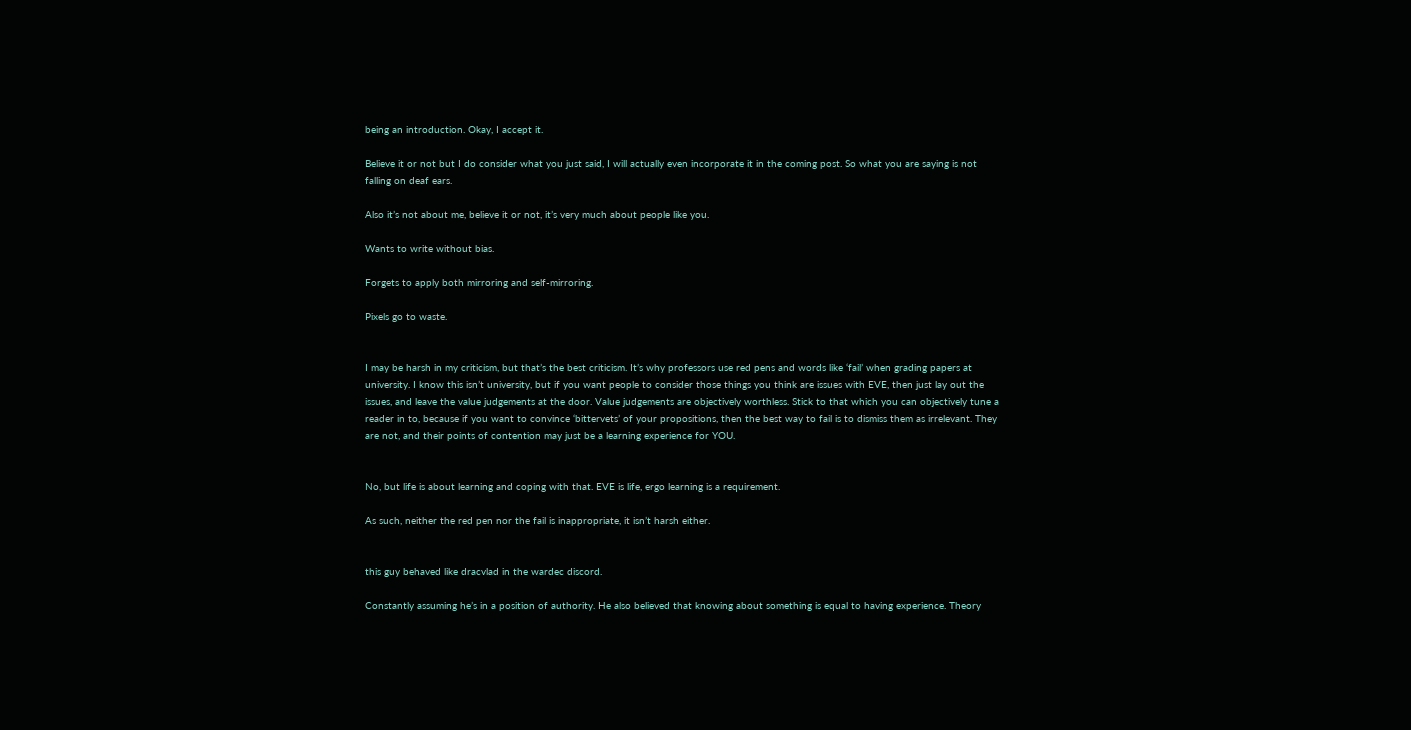being an introduction. Okay, I accept it.

Believe it or not but I do consider what you just said, I will actually even incorporate it in the coming post. So what you are saying is not falling on deaf ears.

Also it’s not about me, believe it or not, it’s very much about people like you.

Wants to write without bias.

Forgets to apply both mirroring and self-mirroring.

Pixels go to waste.


I may be harsh in my criticism, but that’s the best criticism. It’s why professors use red pens and words like ‘fail’ when grading papers at university. I know this isn’t university, but if you want people to consider those things you think are issues with EVE, then just lay out the issues, and leave the value judgements at the door. Value judgements are objectively worthless. Stick to that which you can objectively tune a reader in to, because if you want to convince ‘bittervets’ of your propositions, then the best way to fail is to dismiss them as irrelevant. They are not, and their points of contention may just be a learning experience for YOU.


No, but life is about learning and coping with that. EVE is life, ergo learning is a requirement.

As such, neither the red pen nor the fail is inappropriate, it isn’t harsh either.


this guy behaved like dracvlad in the wardec discord.

Constantly assuming he’s in a position of authority. He also believed that knowing about something is equal to having experience. Theory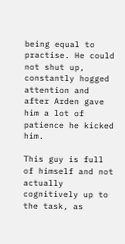being equal to practise. He could not shut up, constantly hogged attention and after Arden gave him a lot of patience he kicked him.

This guy is full of himself and not actually cognitively up to the task, as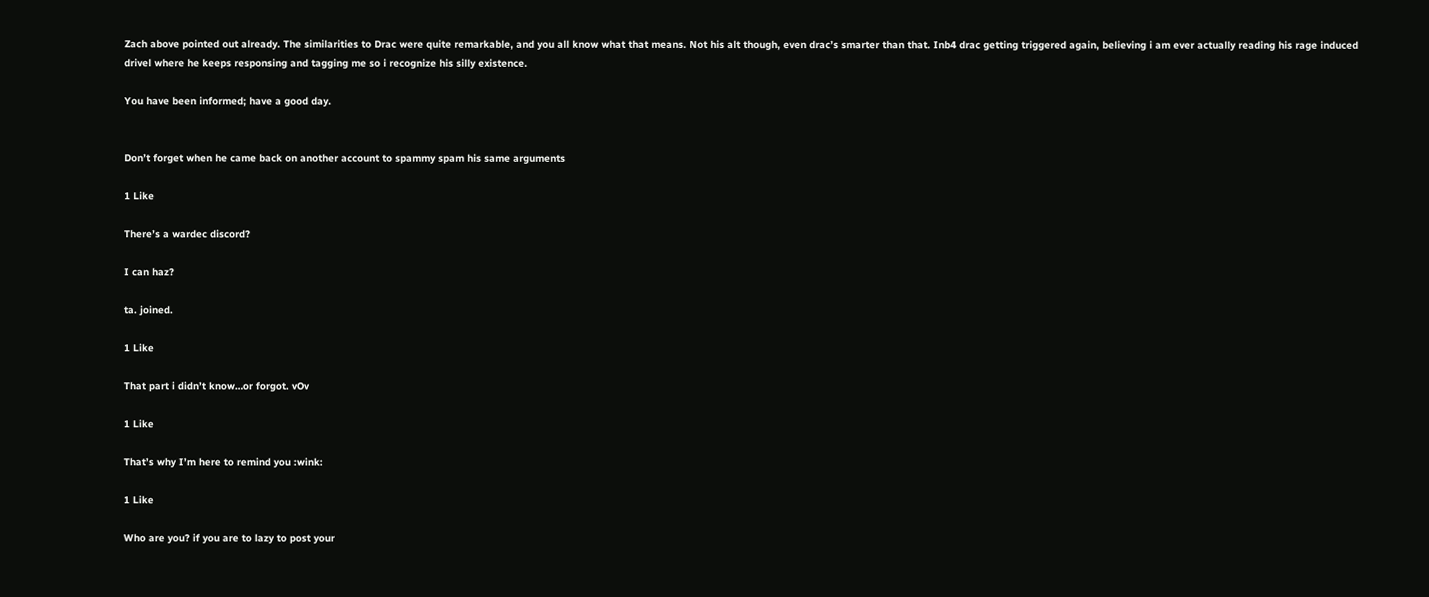Zach above pointed out already. The similarities to Drac were quite remarkable, and you all know what that means. Not his alt though, even drac’s smarter than that. Inb4 drac getting triggered again, believing i am ever actually reading his rage induced drivel where he keeps responsing and tagging me so i recognize his silly existence.

You have been informed; have a good day.


Don’t forget when he came back on another account to spammy spam his same arguments

1 Like

There’s a wardec discord?

I can haz?

ta. joined.

1 Like

That part i didn’t know…or forgot. vOv

1 Like

That’s why I’m here to remind you :wink:

1 Like

Who are you? if you are to lazy to post your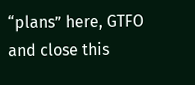“plans” here, GTFO and close this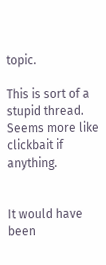topic.

This is sort of a stupid thread. Seems more like clickbait if anything.


It would have been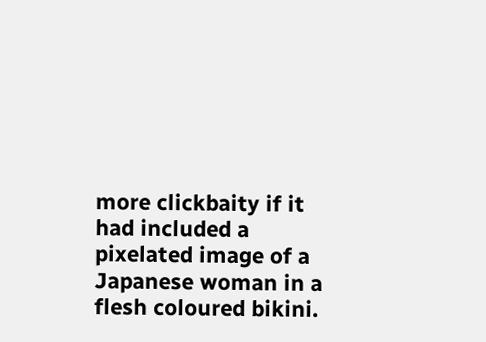more clickbaity if it had included a pixelated image of a Japanese woman in a flesh coloured bikini.